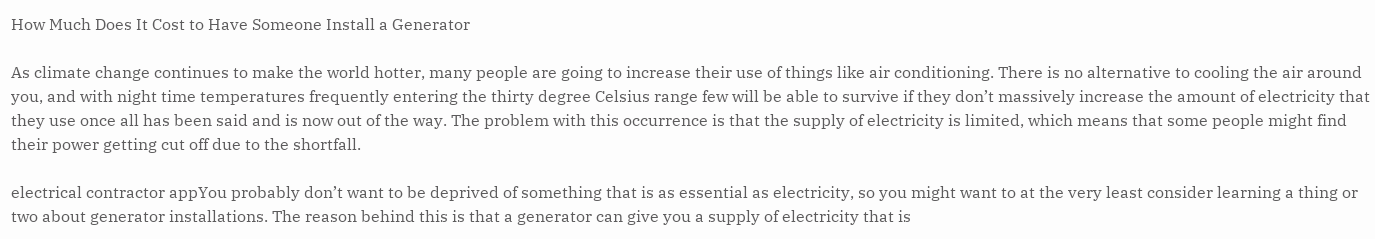How Much Does It Cost to Have Someone Install a Generator

As climate change continues to make the world hotter, many people are going to increase their use of things like air conditioning. There is no alternative to cooling the air around you, and with night time temperatures frequently entering the thirty degree Celsius range few will be able to survive if they don’t massively increase the amount of electricity that they use once all has been said and is now out of the way. The problem with this occurrence is that the supply of electricity is limited, which means that some people might find their power getting cut off due to the shortfall.

electrical contractor appYou probably don’t want to be deprived of something that is as essential as electricity, so you might want to at the very least consider learning a thing or two about generator installations. The reason behind this is that a generator can give you a supply of electricity that is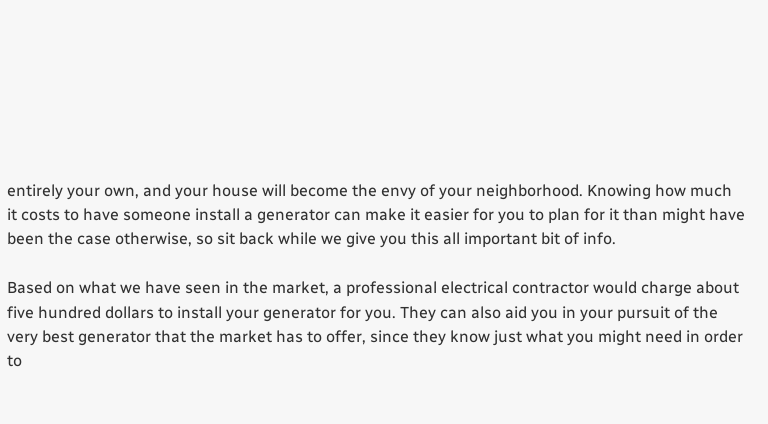entirely your own, and your house will become the envy of your neighborhood. Knowing how much it costs to have someone install a generator can make it easier for you to plan for it than might have been the case otherwise, so sit back while we give you this all important bit of info.

Based on what we have seen in the market, a professional electrical contractor would charge about five hundred dollars to install your generator for you. They can also aid you in your pursuit of the very best generator that the market has to offer, since they know just what you might need in order to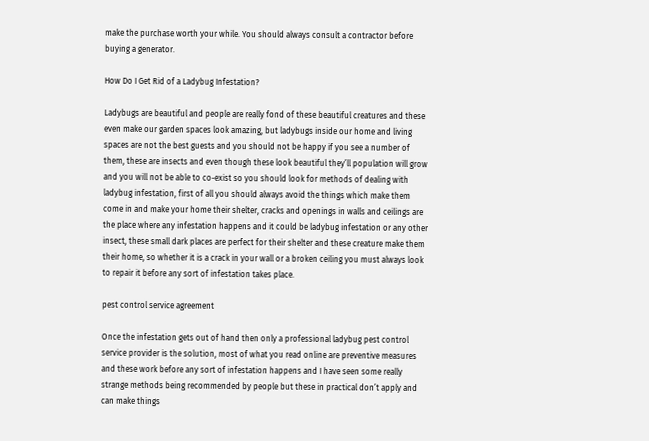make the purchase worth your while. You should always consult a contractor before buying a generator.

How Do I Get Rid of a Ladybug Infestation?

Ladybugs are beautiful and people are really fond of these beautiful creatures and these even make our garden spaces look amazing, but ladybugs inside our home and living spaces are not the best guests and you should not be happy if you see a number of them, these are insects and even though these look beautiful they’ll population will grow and you will not be able to co-exist so you should look for methods of dealing with ladybug infestation, first of all you should always avoid the things which make them come in and make your home their shelter, cracks and openings in walls and ceilings are the place where any infestation happens and it could be ladybug infestation or any other insect, these small dark places are perfect for their shelter and these creature make them their home, so whether it is a crack in your wall or a broken ceiling you must always look to repair it before any sort of infestation takes place.

pest control service agreement

Once the infestation gets out of hand then only a professional ladybug pest control service provider is the solution, most of what you read online are preventive measures and these work before any sort of infestation happens and I have seen some really strange methods being recommended by people but these in practical don’t apply and can make things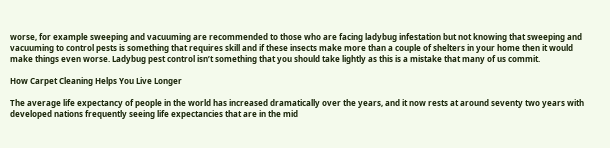worse, for example sweeping and vacuuming are recommended to those who are facing ladybug infestation but not knowing that sweeping and vacuuming to control pests is something that requires skill and if these insects make more than a couple of shelters in your home then it would make things even worse. Ladybug pest control isn’t something that you should take lightly as this is a mistake that many of us commit.

How Carpet Cleaning Helps You Live Longer

The average life expectancy of people in the world has increased dramatically over the years, and it now rests at around seventy two years with developed nations frequently seeing life expectancies that are in the mid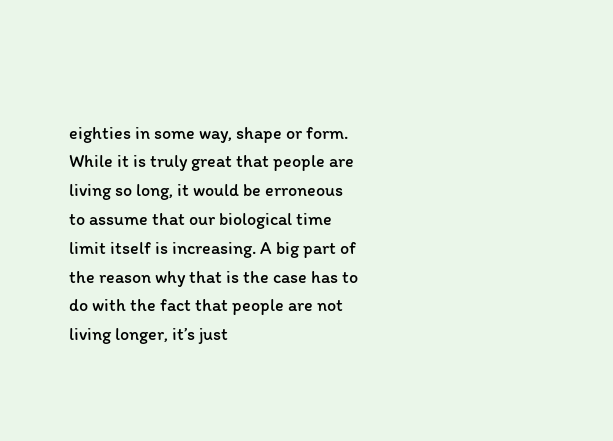eighties in some way, shape or form. While it is truly great that people are living so long, it would be erroneous to assume that our biological time limit itself is increasing. A big part of the reason why that is the case has to do with the fact that people are not living longer, it’s just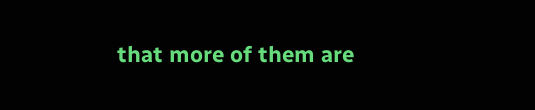that more of them are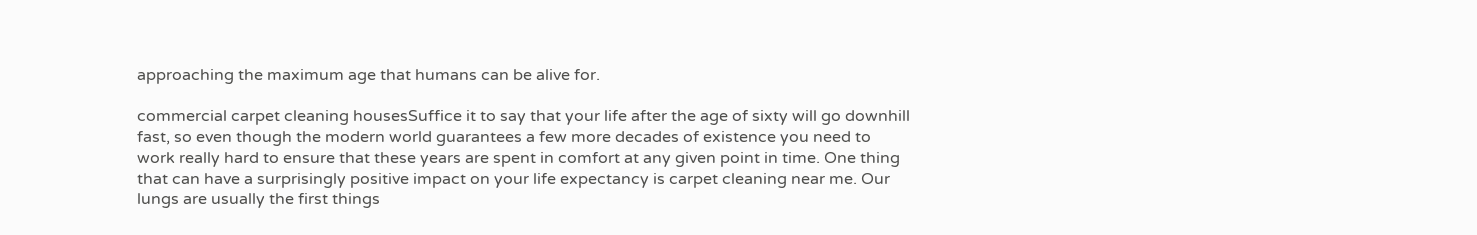approaching the maximum age that humans can be alive for.

commercial carpet cleaning housesSuffice it to say that your life after the age of sixty will go downhill fast, so even though the modern world guarantees a few more decades of existence you need to work really hard to ensure that these years are spent in comfort at any given point in time. One thing that can have a surprisingly positive impact on your life expectancy is carpet cleaning near me. Our lungs are usually the first things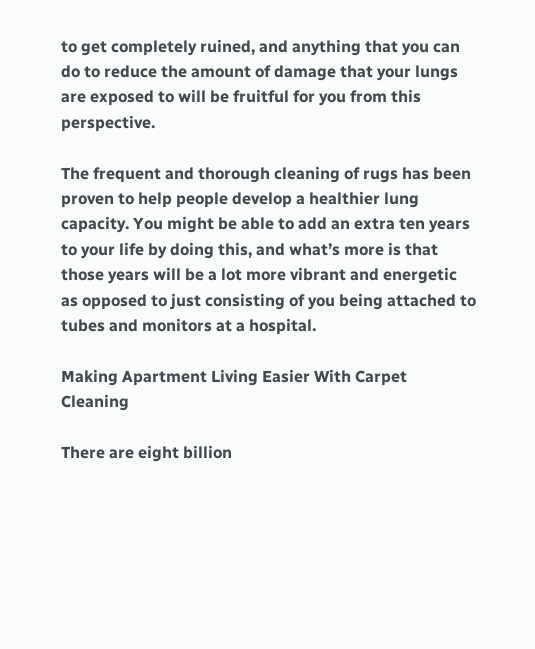to get completely ruined, and anything that you can do to reduce the amount of damage that your lungs are exposed to will be fruitful for you from this perspective.

The frequent and thorough cleaning of rugs has been proven to help people develop a healthier lung capacity. You might be able to add an extra ten years to your life by doing this, and what’s more is that those years will be a lot more vibrant and energetic as opposed to just consisting of you being attached to tubes and monitors at a hospital.

Making Apartment Living Easier With Carpet Cleaning

There are eight billion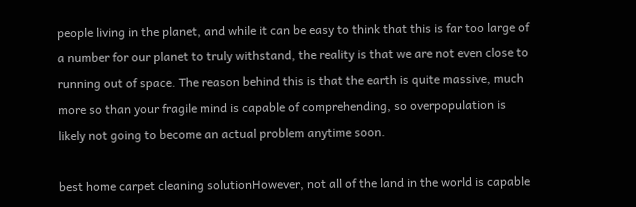people living in the planet, and while it can be easy to think that this is far too large of a number for our planet to truly withstand, the reality is that we are not even close to running out of space. The reason behind this is that the earth is quite massive, much more so than your fragile mind is capable of comprehending, so overpopulation is likely not going to become an actual problem anytime soon.

best home carpet cleaning solutionHowever, not all of the land in the world is capable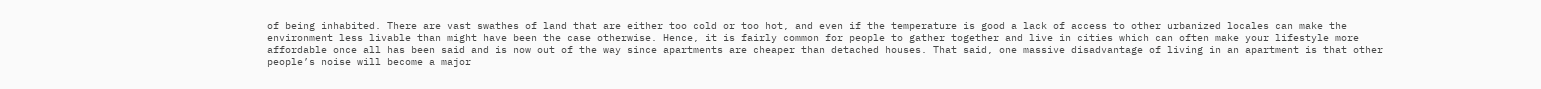of being inhabited. There are vast swathes of land that are either too cold or too hot, and even if the temperature is good a lack of access to other urbanized locales can make the environment less livable than might have been the case otherwise. Hence, it is fairly common for people to gather together and live in cities which can often make your lifestyle more affordable once all has been said and is now out of the way since apartments are cheaper than detached houses. That said, one massive disadvantage of living in an apartment is that other people’s noise will become a major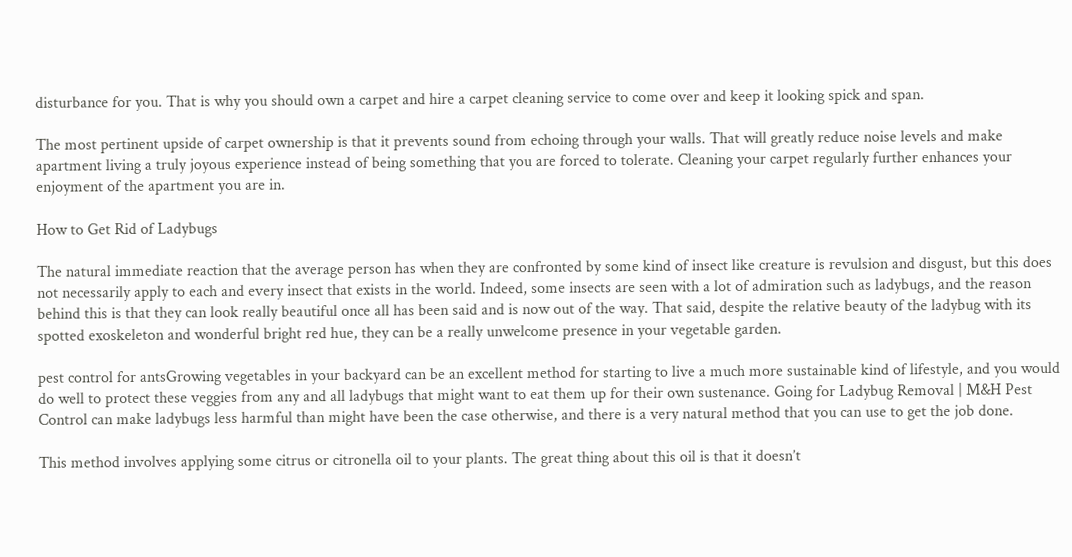disturbance for you. That is why you should own a carpet and hire a carpet cleaning service to come over and keep it looking spick and span.

The most pertinent upside of carpet ownership is that it prevents sound from echoing through your walls. That will greatly reduce noise levels and make apartment living a truly joyous experience instead of being something that you are forced to tolerate. Cleaning your carpet regularly further enhances your enjoyment of the apartment you are in.

How to Get Rid of Ladybugs

The natural immediate reaction that the average person has when they are confronted by some kind of insect like creature is revulsion and disgust, but this does not necessarily apply to each and every insect that exists in the world. Indeed, some insects are seen with a lot of admiration such as ladybugs, and the reason behind this is that they can look really beautiful once all has been said and is now out of the way. That said, despite the relative beauty of the ladybug with its spotted exoskeleton and wonderful bright red hue, they can be a really unwelcome presence in your vegetable garden.

pest control for antsGrowing vegetables in your backyard can be an excellent method for starting to live a much more sustainable kind of lifestyle, and you would do well to protect these veggies from any and all ladybugs that might want to eat them up for their own sustenance. Going for Ladybug Removal | M&H Pest Control can make ladybugs less harmful than might have been the case otherwise, and there is a very natural method that you can use to get the job done.

This method involves applying some citrus or citronella oil to your plants. The great thing about this oil is that it doesn’t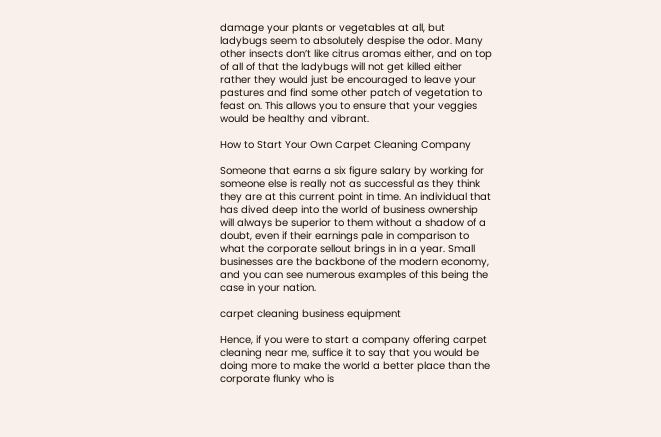damage your plants or vegetables at all, but ladybugs seem to absolutely despise the odor. Many other insects don’t like citrus aromas either, and on top of all of that the ladybugs will not get killed either rather they would just be encouraged to leave your pastures and find some other patch of vegetation to feast on. This allows you to ensure that your veggies would be healthy and vibrant.

How to Start Your Own Carpet Cleaning Company

Someone that earns a six figure salary by working for someone else is really not as successful as they think they are at this current point in time. An individual that has dived deep into the world of business ownership will always be superior to them without a shadow of a doubt, even if their earnings pale in comparison to what the corporate sellout brings in in a year. Small businesses are the backbone of the modern economy, and you can see numerous examples of this being the case in your nation.

carpet cleaning business equipment

Hence, if you were to start a company offering carpet cleaning near me, suffice it to say that you would be doing more to make the world a better place than the corporate flunky who is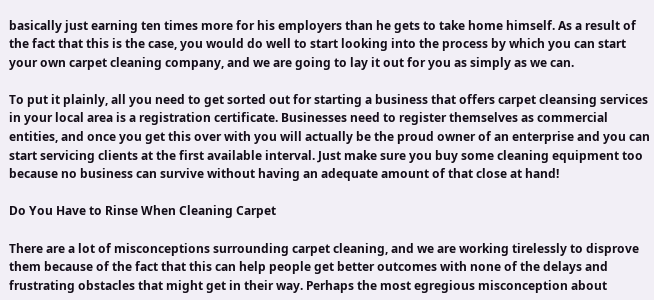basically just earning ten times more for his employers than he gets to take home himself. As a result of the fact that this is the case, you would do well to start looking into the process by which you can start your own carpet cleaning company, and we are going to lay it out for you as simply as we can.

To put it plainly, all you need to get sorted out for starting a business that offers carpet cleansing services in your local area is a registration certificate. Businesses need to register themselves as commercial entities, and once you get this over with you will actually be the proud owner of an enterprise and you can start servicing clients at the first available interval. Just make sure you buy some cleaning equipment too because no business can survive without having an adequate amount of that close at hand!

Do You Have to Rinse When Cleaning Carpet

There are a lot of misconceptions surrounding carpet cleaning, and we are working tirelessly to disprove them because of the fact that this can help people get better outcomes with none of the delays and frustrating obstacles that might get in their way. Perhaps the most egregious misconception about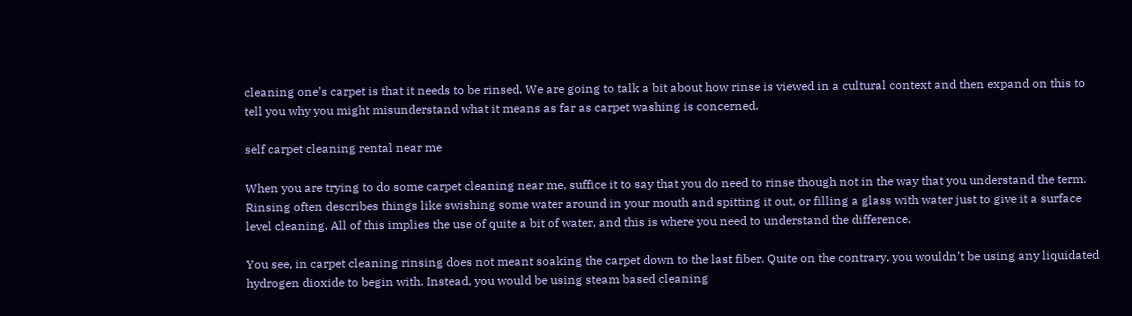cleaning one’s carpet is that it needs to be rinsed. We are going to talk a bit about how rinse is viewed in a cultural context and then expand on this to tell you why you might misunderstand what it means as far as carpet washing is concerned.

self carpet cleaning rental near me

When you are trying to do some carpet cleaning near me, suffice it to say that you do need to rinse though not in the way that you understand the term. Rinsing often describes things like swishing some water around in your mouth and spitting it out, or filling a glass with water just to give it a surface level cleaning. All of this implies the use of quite a bit of water, and this is where you need to understand the difference.

You see, in carpet cleaning rinsing does not meant soaking the carpet down to the last fiber. Quite on the contrary, you wouldn’t be using any liquidated hydrogen dioxide to begin with. Instead, you would be using steam based cleaning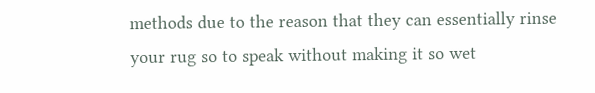methods due to the reason that they can essentially rinse your rug so to speak without making it so wet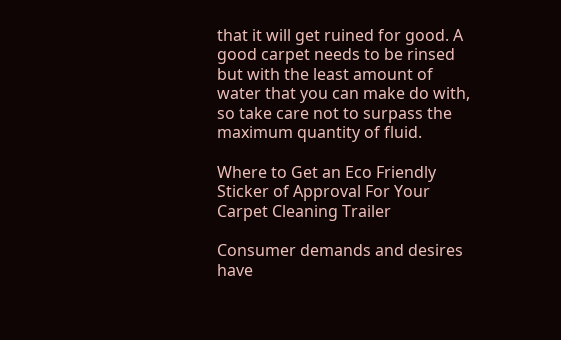that it will get ruined for good. A good carpet needs to be rinsed but with the least amount of water that you can make do with, so take care not to surpass the maximum quantity of fluid.

Where to Get an Eco Friendly Sticker of Approval For Your Carpet Cleaning Trailer

Consumer demands and desires have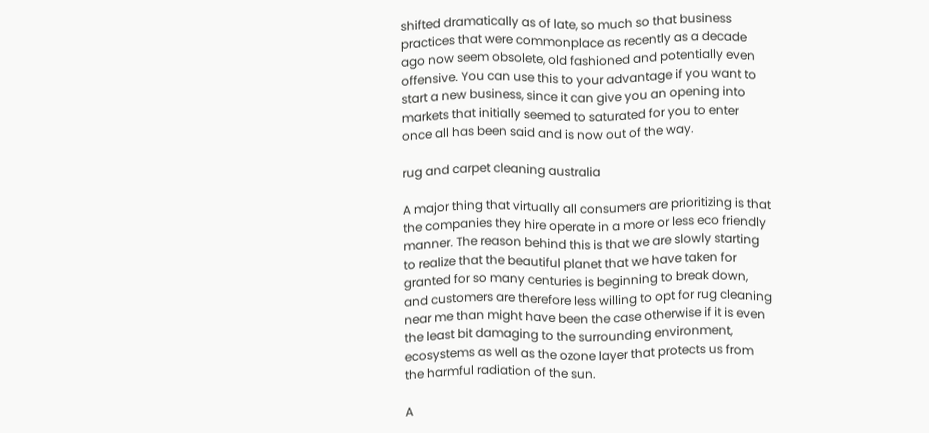shifted dramatically as of late, so much so that business practices that were commonplace as recently as a decade ago now seem obsolete, old fashioned and potentially even offensive. You can use this to your advantage if you want to start a new business, since it can give you an opening into markets that initially seemed to saturated for you to enter once all has been said and is now out of the way.

rug and carpet cleaning australia

A major thing that virtually all consumers are prioritizing is that the companies they hire operate in a more or less eco friendly manner. The reason behind this is that we are slowly starting to realize that the beautiful planet that we have taken for granted for so many centuries is beginning to break down, and customers are therefore less willing to opt for rug cleaning near me than might have been the case otherwise if it is even the least bit damaging to the surrounding environment, ecosystems as well as the ozone layer that protects us from the harmful radiation of the sun.

A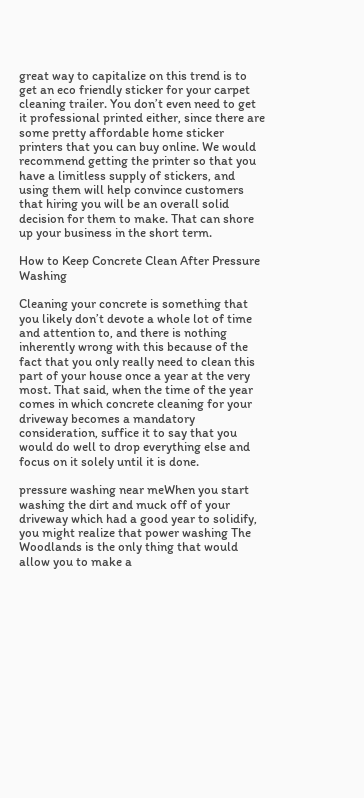great way to capitalize on this trend is to get an eco friendly sticker for your carpet cleaning trailer. You don’t even need to get it professional printed either, since there are some pretty affordable home sticker printers that you can buy online. We would recommend getting the printer so that you have a limitless supply of stickers, and using them will help convince customers that hiring you will be an overall solid decision for them to make. That can shore up your business in the short term.

How to Keep Concrete Clean After Pressure Washing

Cleaning your concrete is something that you likely don’t devote a whole lot of time and attention to, and there is nothing inherently wrong with this because of the fact that you only really need to clean this part of your house once a year at the very most. That said, when the time of the year comes in which concrete cleaning for your driveway becomes a mandatory consideration, suffice it to say that you would do well to drop everything else and focus on it solely until it is done.

pressure washing near meWhen you start washing the dirt and muck off of your driveway which had a good year to solidify, you might realize that power washing The Woodlands is the only thing that would allow you to make a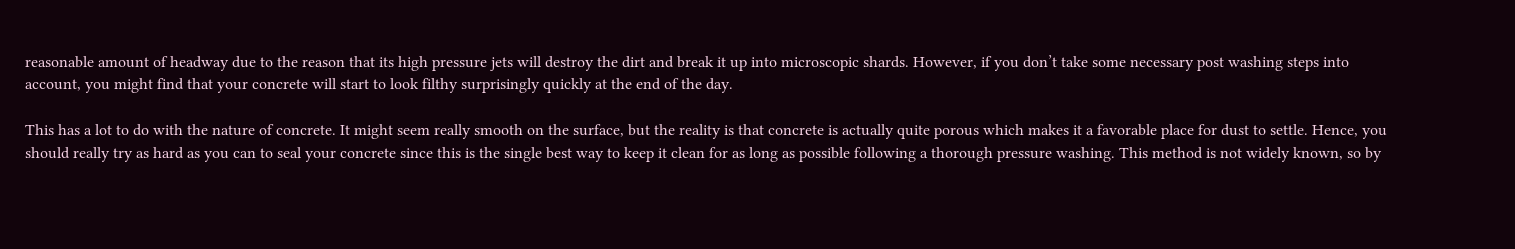reasonable amount of headway due to the reason that its high pressure jets will destroy the dirt and break it up into microscopic shards. However, if you don’t take some necessary post washing steps into account, you might find that your concrete will start to look filthy surprisingly quickly at the end of the day.

This has a lot to do with the nature of concrete. It might seem really smooth on the surface, but the reality is that concrete is actually quite porous which makes it a favorable place for dust to settle. Hence, you should really try as hard as you can to seal your concrete since this is the single best way to keep it clean for as long as possible following a thorough pressure washing. This method is not widely known, so by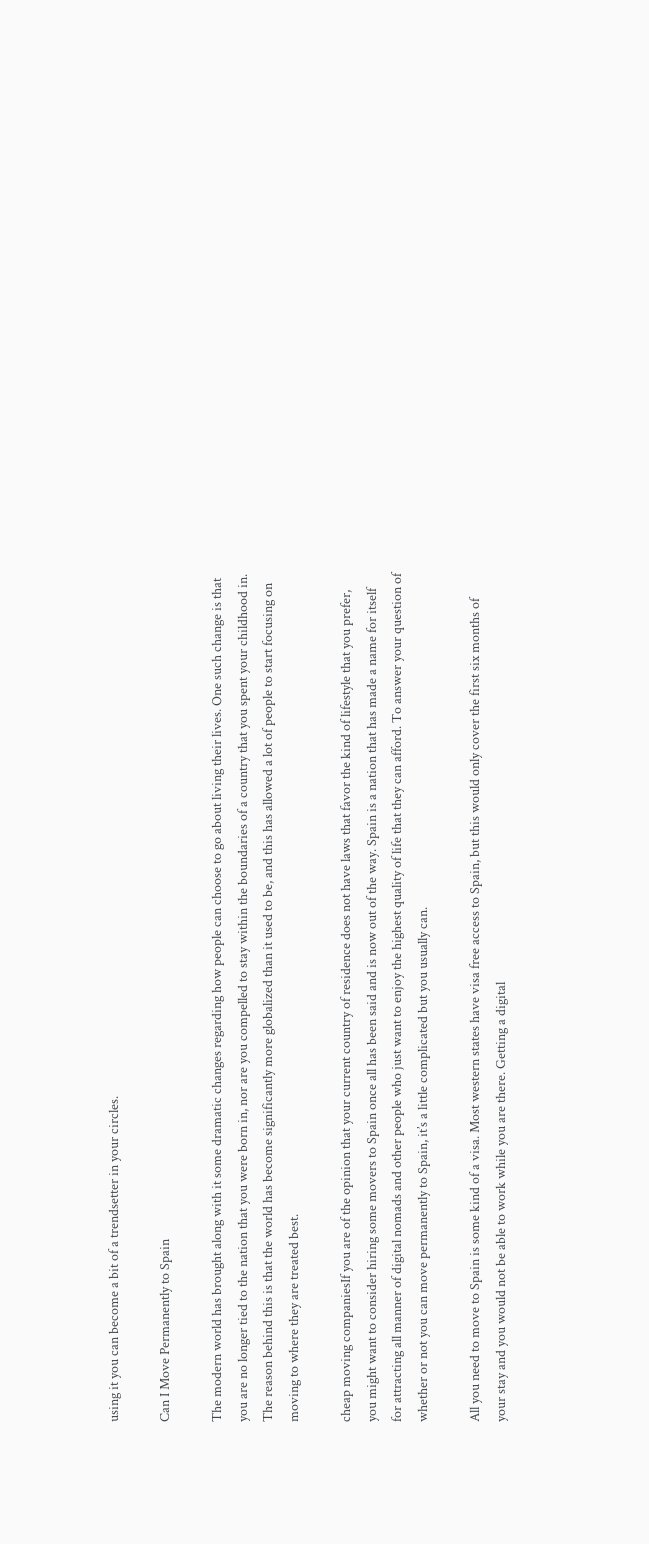using it you can become a bit of a trendsetter in your circles.

Can I Move Permanently to Spain

The modern world has brought along with it some dramatic changes regarding how people can choose to go about living their lives. One such change is that you are no longer tied to the nation that you were born in, nor are you compelled to stay within the boundaries of a country that you spent your childhood in. The reason behind this is that the world has become significantly more globalized than it used to be, and this has allowed a lot of people to start focusing on moving to where they are treated best.

cheap moving companiesIf you are of the opinion that your current country of residence does not have laws that favor the kind of lifestyle that you prefer, you might want to consider hiring some movers to Spain once all has been said and is now out of the way. Spain is a nation that has made a name for itself for attracting all manner of digital nomads and other people who just want to enjoy the highest quality of life that they can afford. To answer your question of whether or not you can move permanently to Spain, it’s a little complicated but you usually can.

All you need to move to Spain is some kind of a visa. Most western states have visa free access to Spain, but this would only cover the first six months of your stay and you would not be able to work while you are there. Getting a digital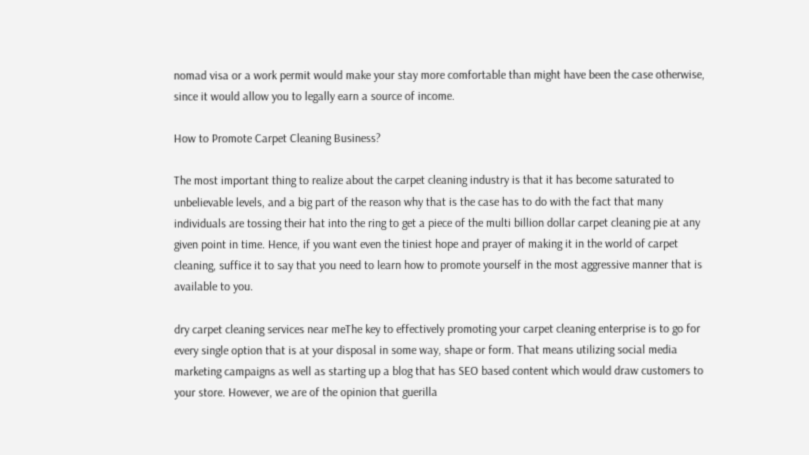nomad visa or a work permit would make your stay more comfortable than might have been the case otherwise, since it would allow you to legally earn a source of income.

How to Promote Carpet Cleaning Business?

The most important thing to realize about the carpet cleaning industry is that it has become saturated to unbelievable levels, and a big part of the reason why that is the case has to do with the fact that many individuals are tossing their hat into the ring to get a piece of the multi billion dollar carpet cleaning pie at any given point in time. Hence, if you want even the tiniest hope and prayer of making it in the world of carpet cleaning, suffice it to say that you need to learn how to promote yourself in the most aggressive manner that is available to you.

dry carpet cleaning services near meThe key to effectively promoting your carpet cleaning enterprise is to go for every single option that is at your disposal in some way, shape or form. That means utilizing social media marketing campaigns as well as starting up a blog that has SEO based content which would draw customers to your store. However, we are of the opinion that guerilla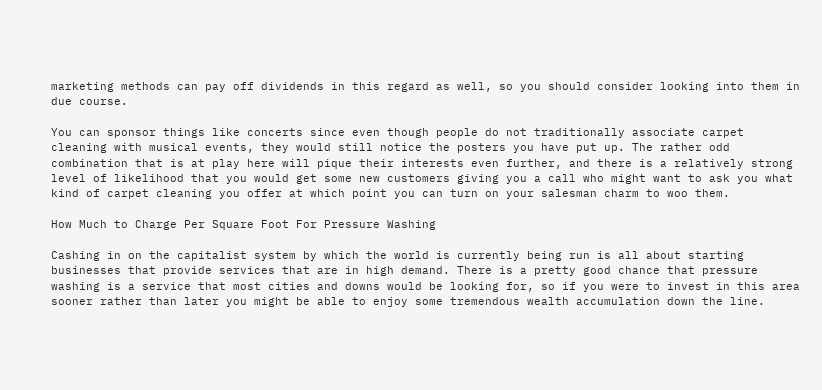marketing methods can pay off dividends in this regard as well, so you should consider looking into them in due course.

You can sponsor things like concerts since even though people do not traditionally associate carpet cleaning with musical events, they would still notice the posters you have put up. The rather odd combination that is at play here will pique their interests even further, and there is a relatively strong level of likelihood that you would get some new customers giving you a call who might want to ask you what kind of carpet cleaning you offer at which point you can turn on your salesman charm to woo them.

How Much to Charge Per Square Foot For Pressure Washing

Cashing in on the capitalist system by which the world is currently being run is all about starting businesses that provide services that are in high demand. There is a pretty good chance that pressure washing is a service that most cities and downs would be looking for, so if you were to invest in this area sooner rather than later you might be able to enjoy some tremendous wealth accumulation down the line.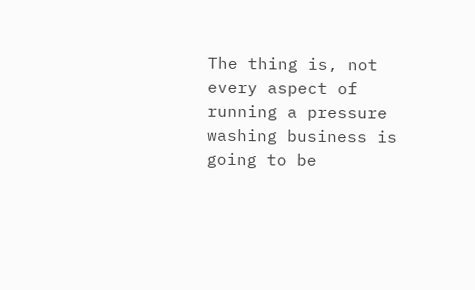The thing is, not every aspect of running a pressure washing business is going to be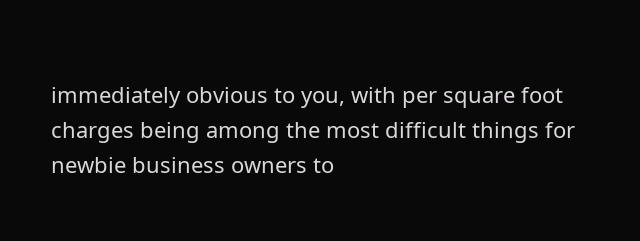immediately obvious to you, with per square foot charges being among the most difficult things for newbie business owners to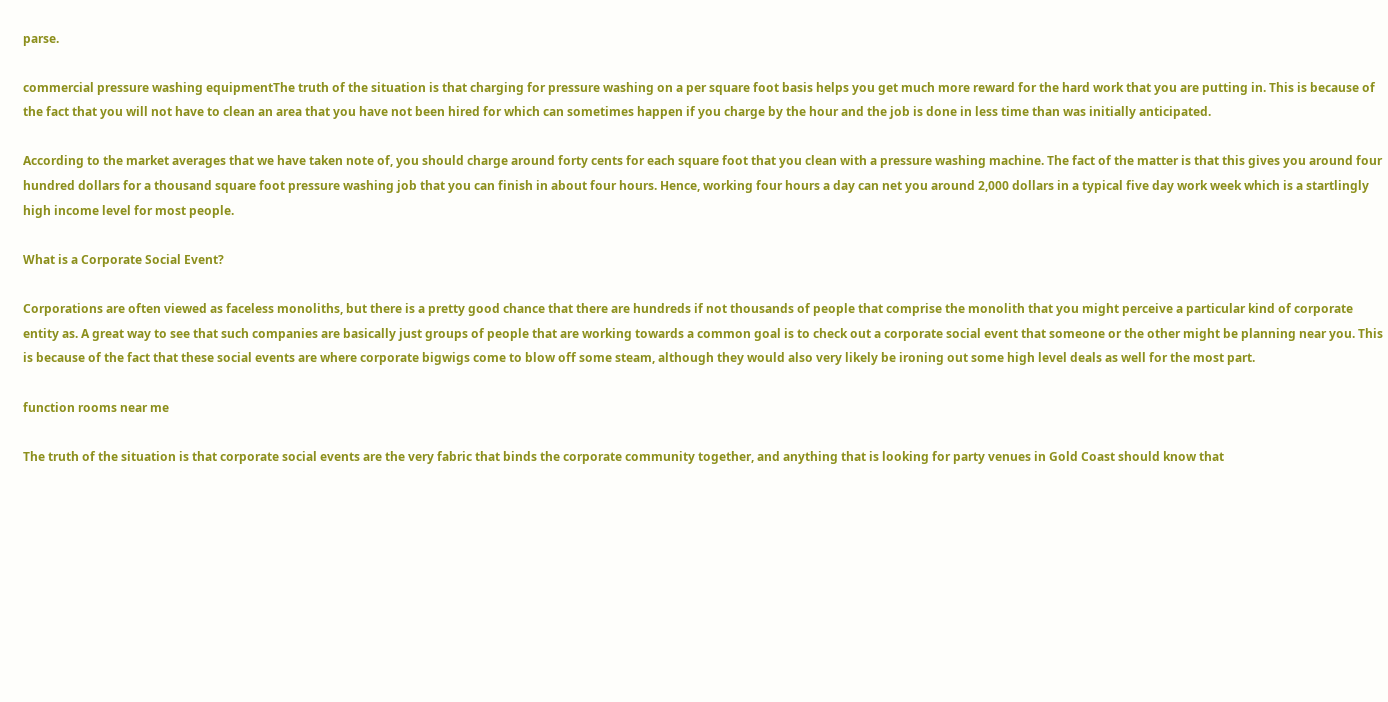parse.

commercial pressure washing equipmentThe truth of the situation is that charging for pressure washing on a per square foot basis helps you get much more reward for the hard work that you are putting in. This is because of the fact that you will not have to clean an area that you have not been hired for which can sometimes happen if you charge by the hour and the job is done in less time than was initially anticipated.

According to the market averages that we have taken note of, you should charge around forty cents for each square foot that you clean with a pressure washing machine. The fact of the matter is that this gives you around four hundred dollars for a thousand square foot pressure washing job that you can finish in about four hours. Hence, working four hours a day can net you around 2,000 dollars in a typical five day work week which is a startlingly high income level for most people.

What is a Corporate Social Event?

Corporations are often viewed as faceless monoliths, but there is a pretty good chance that there are hundreds if not thousands of people that comprise the monolith that you might perceive a particular kind of corporate entity as. A great way to see that such companies are basically just groups of people that are working towards a common goal is to check out a corporate social event that someone or the other might be planning near you. This is because of the fact that these social events are where corporate bigwigs come to blow off some steam, although they would also very likely be ironing out some high level deals as well for the most part.

function rooms near me

The truth of the situation is that corporate social events are the very fabric that binds the corporate community together, and anything that is looking for party venues in Gold Coast should know that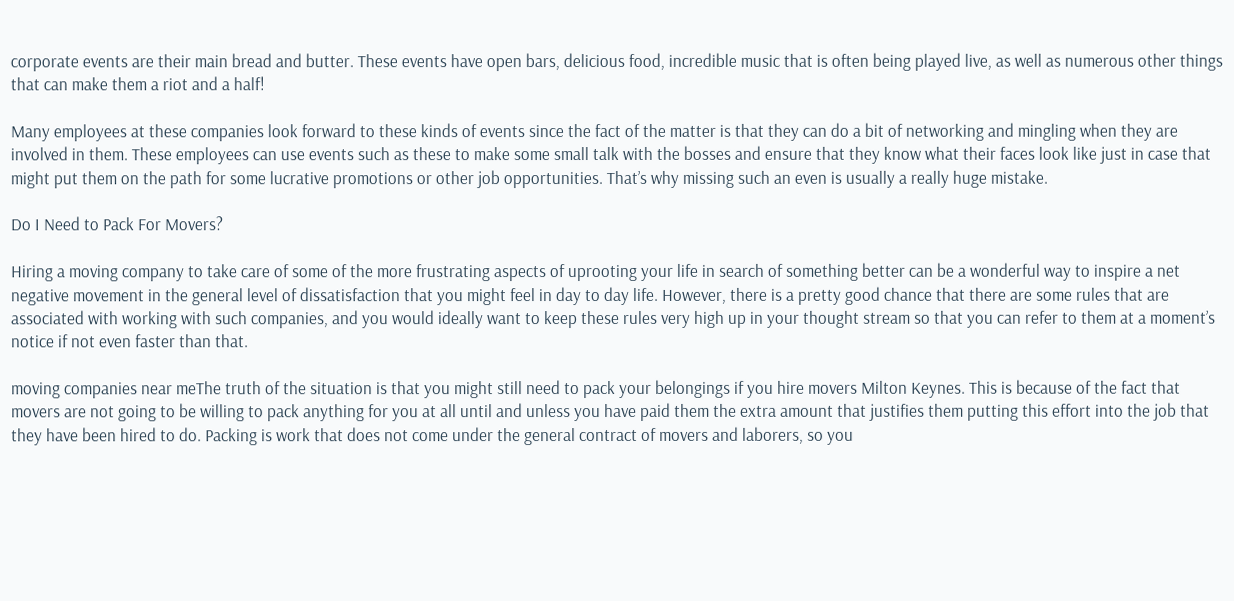corporate events are their main bread and butter. These events have open bars, delicious food, incredible music that is often being played live, as well as numerous other things that can make them a riot and a half!

Many employees at these companies look forward to these kinds of events since the fact of the matter is that they can do a bit of networking and mingling when they are involved in them. These employees can use events such as these to make some small talk with the bosses and ensure that they know what their faces look like just in case that might put them on the path for some lucrative promotions or other job opportunities. That’s why missing such an even is usually a really huge mistake.

Do I Need to Pack For Movers?

Hiring a moving company to take care of some of the more frustrating aspects of uprooting your life in search of something better can be a wonderful way to inspire a net negative movement in the general level of dissatisfaction that you might feel in day to day life. However, there is a pretty good chance that there are some rules that are associated with working with such companies, and you would ideally want to keep these rules very high up in your thought stream so that you can refer to them at a moment’s notice if not even faster than that.

moving companies near meThe truth of the situation is that you might still need to pack your belongings if you hire movers Milton Keynes. This is because of the fact that movers are not going to be willing to pack anything for you at all until and unless you have paid them the extra amount that justifies them putting this effort into the job that they have been hired to do. Packing is work that does not come under the general contract of movers and laborers, so you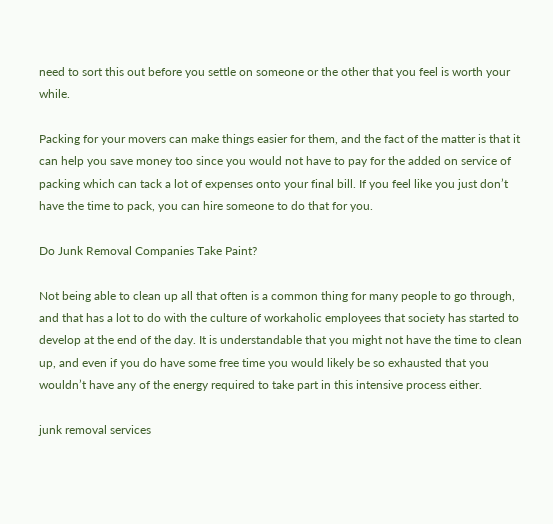need to sort this out before you settle on someone or the other that you feel is worth your while.

Packing for your movers can make things easier for them, and the fact of the matter is that it can help you save money too since you would not have to pay for the added on service of packing which can tack a lot of expenses onto your final bill. If you feel like you just don’t have the time to pack, you can hire someone to do that for you.

Do Junk Removal Companies Take Paint?

Not being able to clean up all that often is a common thing for many people to go through, and that has a lot to do with the culture of workaholic employees that society has started to develop at the end of the day. It is understandable that you might not have the time to clean up, and even if you do have some free time you would likely be so exhausted that you wouldn’t have any of the energy required to take part in this intensive process either.

junk removal services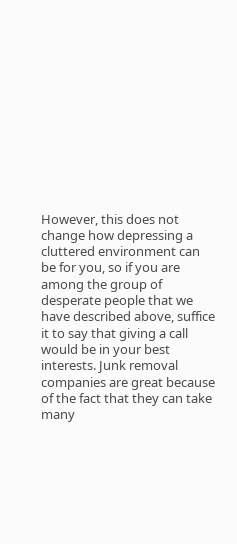However, this does not change how depressing a cluttered environment can be for you, so if you are among the group of desperate people that we have described above, suffice it to say that giving a call would be in your best interests. Junk removal companies are great because of the fact that they can take many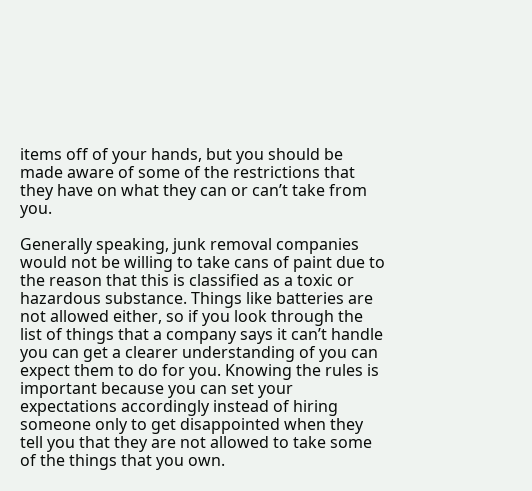items off of your hands, but you should be made aware of some of the restrictions that they have on what they can or can’t take from you.

Generally speaking, junk removal companies would not be willing to take cans of paint due to the reason that this is classified as a toxic or hazardous substance. Things like batteries are not allowed either, so if you look through the list of things that a company says it can’t handle you can get a clearer understanding of you can expect them to do for you. Knowing the rules is important because you can set your expectations accordingly instead of hiring someone only to get disappointed when they tell you that they are not allowed to take some of the things that you own.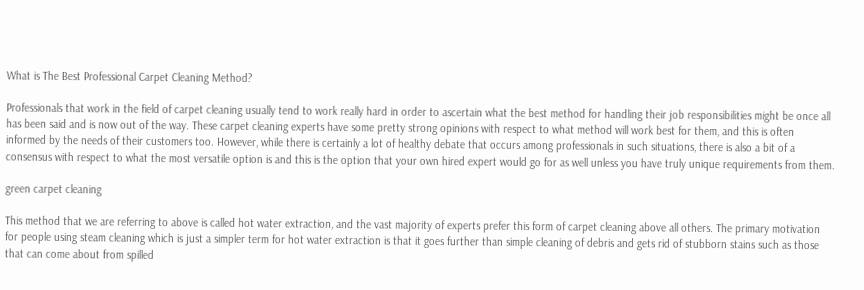What is The Best Professional Carpet Cleaning Method?

Professionals that work in the field of carpet cleaning usually tend to work really hard in order to ascertain what the best method for handling their job responsibilities might be once all has been said and is now out of the way. These carpet cleaning experts have some pretty strong opinions with respect to what method will work best for them, and this is often informed by the needs of their customers too. However, while there is certainly a lot of healthy debate that occurs among professionals in such situations, there is also a bit of a consensus with respect to what the most versatile option is and this is the option that your own hired expert would go for as well unless you have truly unique requirements from them.

green carpet cleaning

This method that we are referring to above is called hot water extraction, and the vast majority of experts prefer this form of carpet cleaning above all others. The primary motivation for people using steam cleaning which is just a simpler term for hot water extraction is that it goes further than simple cleaning of debris and gets rid of stubborn stains such as those that can come about from spilled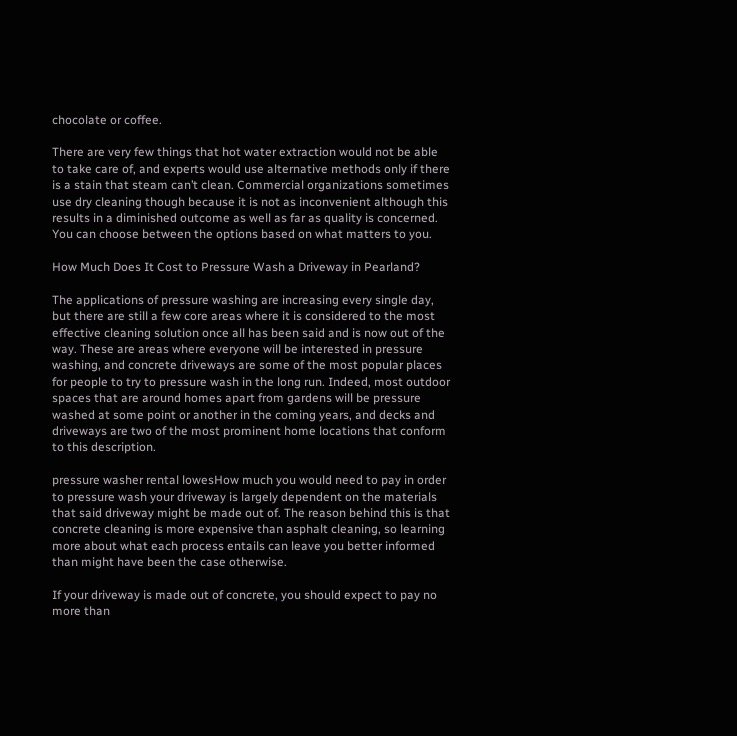chocolate or coffee.

There are very few things that hot water extraction would not be able to take care of, and experts would use alternative methods only if there is a stain that steam can’t clean. Commercial organizations sometimes use dry cleaning though because it is not as inconvenient although this results in a diminished outcome as well as far as quality is concerned. You can choose between the options based on what matters to you.

How Much Does It Cost to Pressure Wash a Driveway in Pearland?

The applications of pressure washing are increasing every single day, but there are still a few core areas where it is considered to the most effective cleaning solution once all has been said and is now out of the way. These are areas where everyone will be interested in pressure washing, and concrete driveways are some of the most popular places for people to try to pressure wash in the long run. Indeed, most outdoor spaces that are around homes apart from gardens will be pressure washed at some point or another in the coming years, and decks and driveways are two of the most prominent home locations that conform to this description.

pressure washer rental lowesHow much you would need to pay in order to pressure wash your driveway is largely dependent on the materials that said driveway might be made out of. The reason behind this is that concrete cleaning is more expensive than asphalt cleaning, so learning more about what each process entails can leave you better informed than might have been the case otherwise.

If your driveway is made out of concrete, you should expect to pay no more than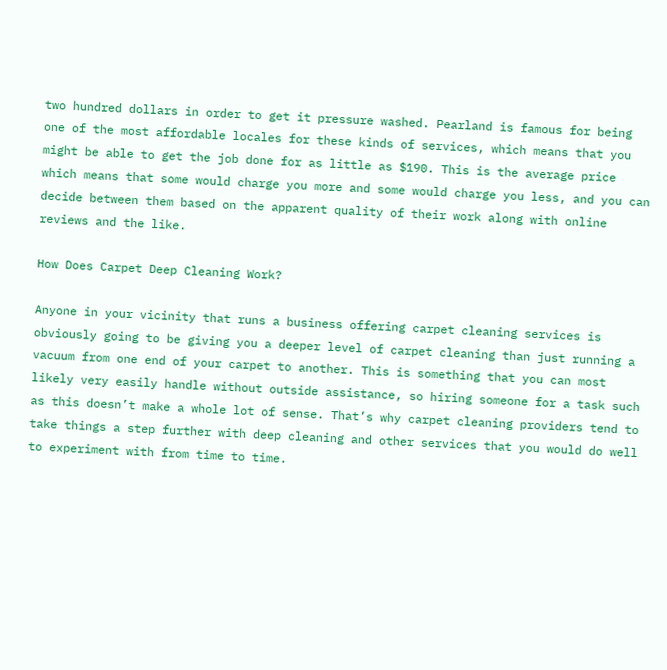two hundred dollars in order to get it pressure washed. Pearland is famous for being one of the most affordable locales for these kinds of services, which means that you might be able to get the job done for as little as $190. This is the average price which means that some would charge you more and some would charge you less, and you can decide between them based on the apparent quality of their work along with online reviews and the like.

How Does Carpet Deep Cleaning Work?

Anyone in your vicinity that runs a business offering carpet cleaning services is obviously going to be giving you a deeper level of carpet cleaning than just running a vacuum from one end of your carpet to another. This is something that you can most likely very easily handle without outside assistance, so hiring someone for a task such as this doesn’t make a whole lot of sense. That’s why carpet cleaning providers tend to take things a step further with deep cleaning and other services that you would do well to experiment with from time to time.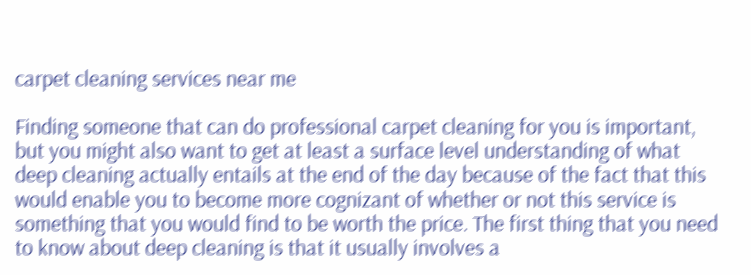carpet cleaning services near me

Finding someone that can do professional carpet cleaning for you is important, but you might also want to get at least a surface level understanding of what deep cleaning actually entails at the end of the day because of the fact that this would enable you to become more cognizant of whether or not this service is something that you would find to be worth the price. The first thing that you need to know about deep cleaning is that it usually involves a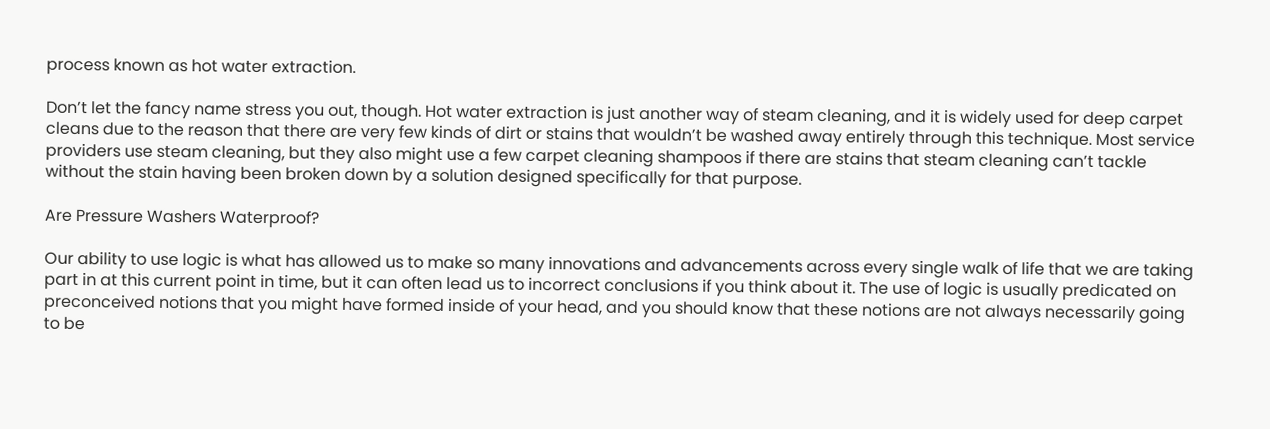process known as hot water extraction.

Don’t let the fancy name stress you out, though. Hot water extraction is just another way of steam cleaning, and it is widely used for deep carpet cleans due to the reason that there are very few kinds of dirt or stains that wouldn’t be washed away entirely through this technique. Most service providers use steam cleaning, but they also might use a few carpet cleaning shampoos if there are stains that steam cleaning can’t tackle without the stain having been broken down by a solution designed specifically for that purpose.

Are Pressure Washers Waterproof?

Our ability to use logic is what has allowed us to make so many innovations and advancements across every single walk of life that we are taking part in at this current point in time, but it can often lead us to incorrect conclusions if you think about it. The use of logic is usually predicated on preconceived notions that you might have formed inside of your head, and you should know that these notions are not always necessarily going to be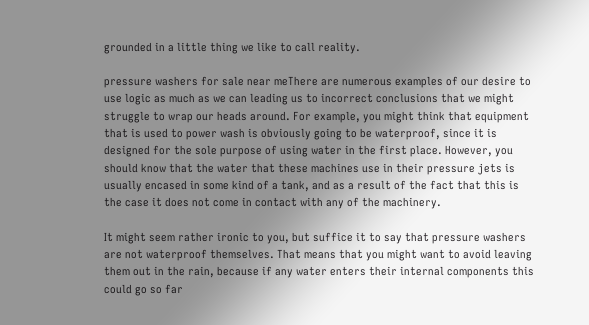grounded in a little thing we like to call reality.

pressure washers for sale near meThere are numerous examples of our desire to use logic as much as we can leading us to incorrect conclusions that we might struggle to wrap our heads around. For example, you might think that equipment that is used to power wash is obviously going to be waterproof, since it is designed for the sole purpose of using water in the first place. However, you should know that the water that these machines use in their pressure jets is usually encased in some kind of a tank, and as a result of the fact that this is the case it does not come in contact with any of the machinery.

It might seem rather ironic to you, but suffice it to say that pressure washers are not waterproof themselves. That means that you might want to avoid leaving them out in the rain, because if any water enters their internal components this could go so far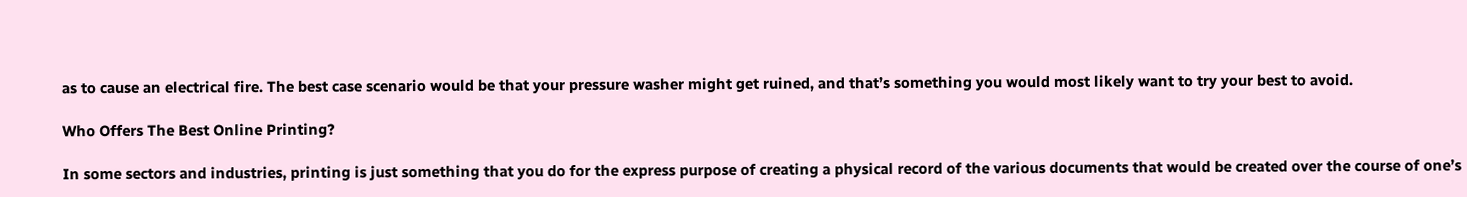as to cause an electrical fire. The best case scenario would be that your pressure washer might get ruined, and that’s something you would most likely want to try your best to avoid.

Who Offers The Best Online Printing?

In some sectors and industries, printing is just something that you do for the express purpose of creating a physical record of the various documents that would be created over the course of one’s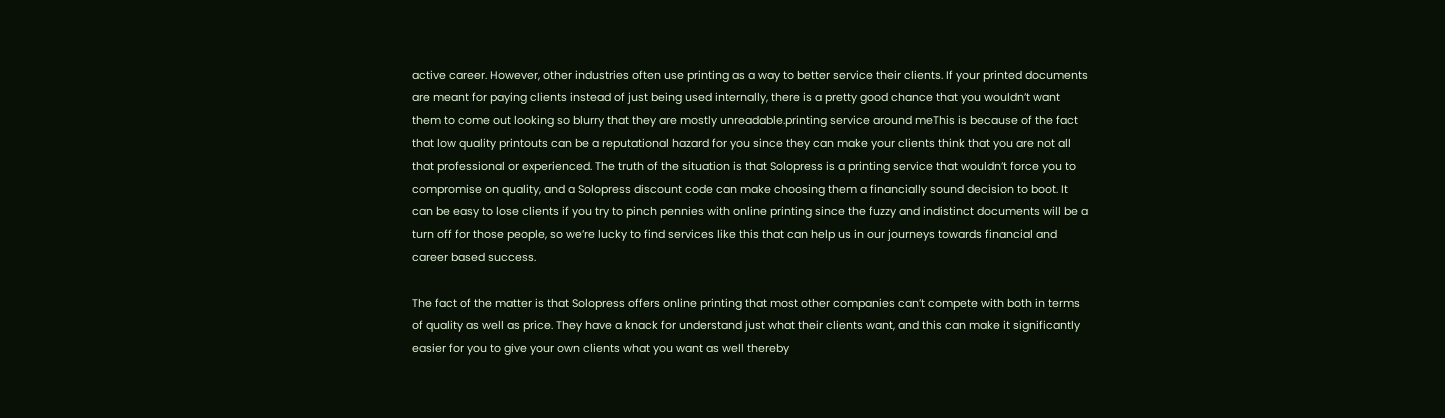active career. However, other industries often use printing as a way to better service their clients. If your printed documents are meant for paying clients instead of just being used internally, there is a pretty good chance that you wouldn’t want them to come out looking so blurry that they are mostly unreadable.printing service around meThis is because of the fact that low quality printouts can be a reputational hazard for you since they can make your clients think that you are not all that professional or experienced. The truth of the situation is that Solopress is a printing service that wouldn’t force you to compromise on quality, and a Solopress discount code can make choosing them a financially sound decision to boot. It can be easy to lose clients if you try to pinch pennies with online printing since the fuzzy and indistinct documents will be a turn off for those people, so we’re lucky to find services like this that can help us in our journeys towards financial and career based success.

The fact of the matter is that Solopress offers online printing that most other companies can’t compete with both in terms of quality as well as price. They have a knack for understand just what their clients want, and this can make it significantly easier for you to give your own clients what you want as well thereby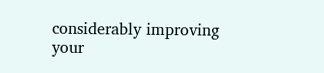considerably improving your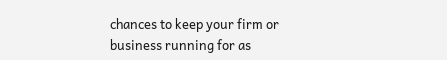chances to keep your firm or business running for as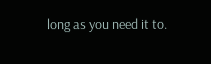long as you need it to.